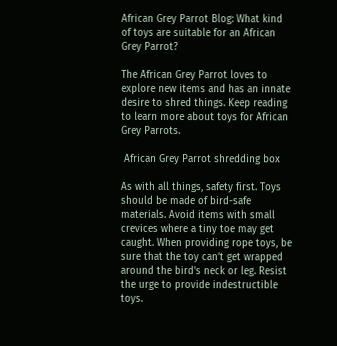African Grey Parrot Blog: What kind of toys are suitable for an African Grey Parrot?

The African Grey Parrot loves to explore new items and has an innate desire to shred things. Keep reading to learn more about toys for African Grey Parrots.

 African Grey Parrot shredding box

As with all things, safety first. Toys should be made of bird-safe materials. Avoid items with small crevices where a tiny toe may get caught. When providing rope toys, be sure that the toy can’t get wrapped around the bird's neck or leg. Resist the urge to provide indestructible toys.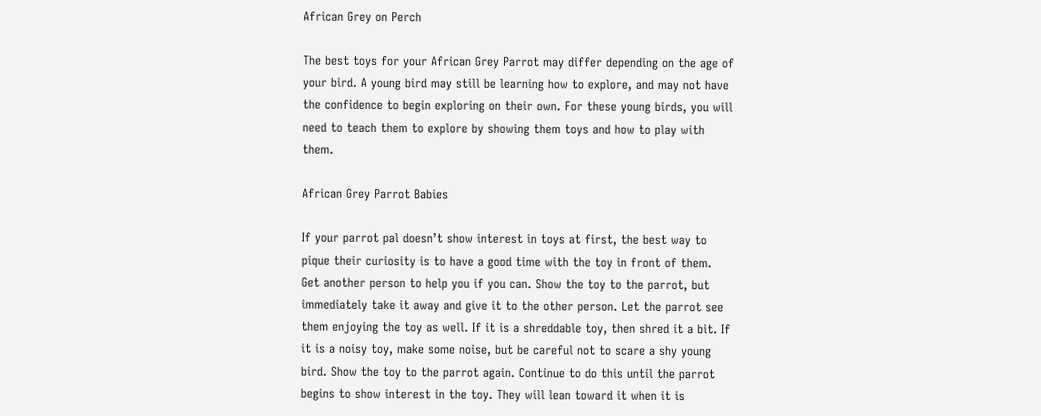African Grey on Perch

The best toys for your African Grey Parrot may differ depending on the age of your bird. A young bird may still be learning how to explore, and may not have the confidence to begin exploring on their own. For these young birds, you will need to teach them to explore by showing them toys and how to play with them.

African Grey Parrot Babies

If your parrot pal doesn’t show interest in toys at first, the best way to pique their curiosity is to have a good time with the toy in front of them. Get another person to help you if you can. Show the toy to the parrot, but immediately take it away and give it to the other person. Let the parrot see them enjoying the toy as well. If it is a shreddable toy, then shred it a bit. If it is a noisy toy, make some noise, but be careful not to scare a shy young bird. Show the toy to the parrot again. Continue to do this until the parrot begins to show interest in the toy. They will lean toward it when it is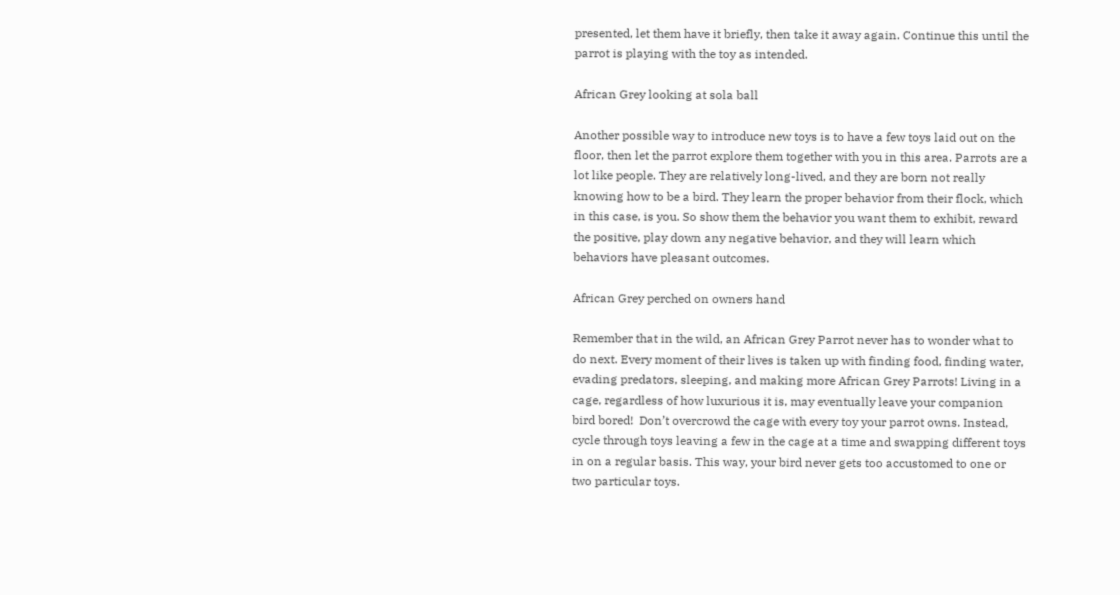presented, let them have it briefly, then take it away again. Continue this until the parrot is playing with the toy as intended.

African Grey looking at sola ball

Another possible way to introduce new toys is to have a few toys laid out on the floor, then let the parrot explore them together with you in this area. Parrots are a lot like people. They are relatively long-lived, and they are born not really knowing how to be a bird. They learn the proper behavior from their flock, which in this case, is you. So show them the behavior you want them to exhibit, reward the positive, play down any negative behavior, and they will learn which behaviors have pleasant outcomes.

African Grey perched on owners hand

Remember that in the wild, an African Grey Parrot never has to wonder what to do next. Every moment of their lives is taken up with finding food, finding water, evading predators, sleeping, and making more African Grey Parrots! Living in a cage, regardless of how luxurious it is, may eventually leave your companion bird bored!  Don’t overcrowd the cage with every toy your parrot owns. Instead, cycle through toys leaving a few in the cage at a time and swapping different toys in on a regular basis. This way, your bird never gets too accustomed to one or two particular toys.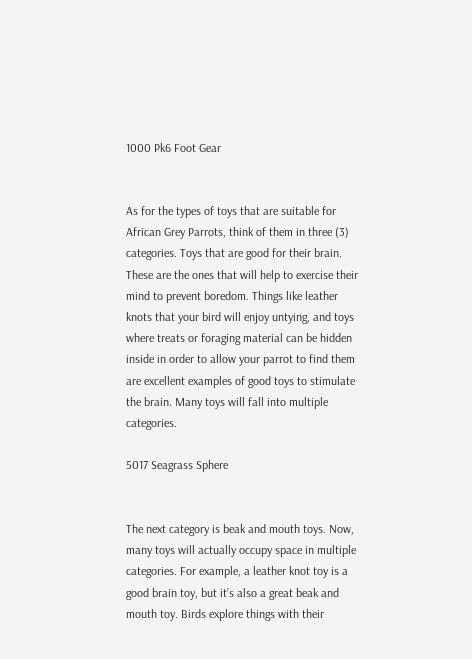1000 Pk6 Foot Gear


As for the types of toys that are suitable for African Grey Parrots, think of them in three (3) categories. Toys that are good for their brain. These are the ones that will help to exercise their mind to prevent boredom. Things like leather knots that your bird will enjoy untying, and toys where treats or foraging material can be hidden inside in order to allow your parrot to find them are excellent examples of good toys to stimulate the brain. Many toys will fall into multiple categories.

5017 Seagrass Sphere


The next category is beak and mouth toys. Now, many toys will actually occupy space in multiple categories. For example, a leather knot toy is a good brain toy, but it’s also a great beak and mouth toy. Birds explore things with their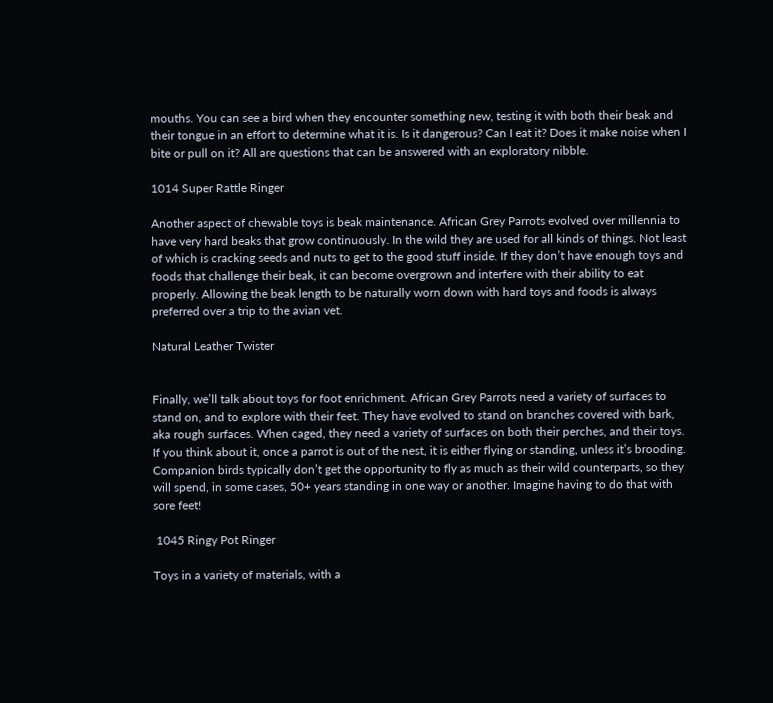mouths. You can see a bird when they encounter something new, testing it with both their beak and their tongue in an effort to determine what it is. Is it dangerous? Can I eat it? Does it make noise when I bite or pull on it? All are questions that can be answered with an exploratory nibble.

1014 Super Rattle Ringer

Another aspect of chewable toys is beak maintenance. African Grey Parrots evolved over millennia to have very hard beaks that grow continuously. In the wild they are used for all kinds of things. Not least of which is cracking seeds and nuts to get to the good stuff inside. If they don’t have enough toys and foods that challenge their beak, it can become overgrown and interfere with their ability to eat properly. Allowing the beak length to be naturally worn down with hard toys and foods is always preferred over a trip to the avian vet.

Natural Leather Twister


Finally, we’ll talk about toys for foot enrichment. African Grey Parrots need a variety of surfaces to stand on, and to explore with their feet. They have evolved to stand on branches covered with bark, aka rough surfaces. When caged, they need a variety of surfaces on both their perches, and their toys. If you think about it, once a parrot is out of the nest, it is either flying or standing, unless it’s brooding. Companion birds typically don’t get the opportunity to fly as much as their wild counterparts, so they will spend, in some cases, 50+ years standing in one way or another. Imagine having to do that with sore feet!

 1045 Ringy Pot Ringer

Toys in a variety of materials, with a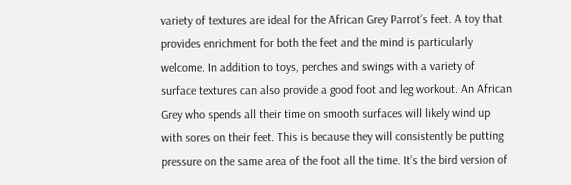variety of textures are ideal for the African Grey Parrot’s feet. A toy that provides enrichment for both the feet and the mind is particularly welcome. In addition to toys, perches and swings with a variety of surface textures can also provide a good foot and leg workout. An African Grey who spends all their time on smooth surfaces will likely wind up with sores on their feet. This is because they will consistently be putting pressure on the same area of the foot all the time. It’s the bird version of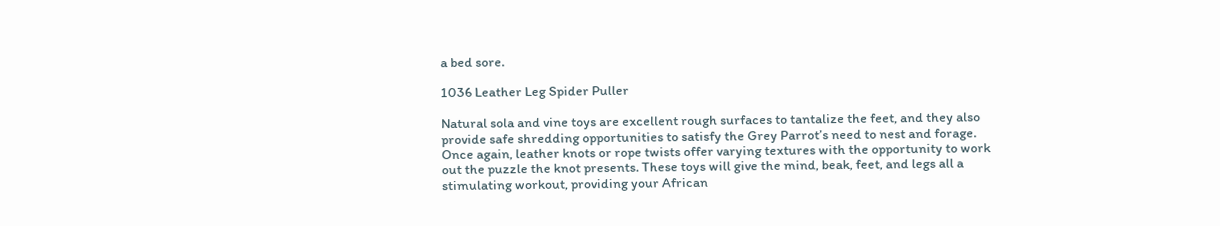a bed sore.

1036 Leather Leg Spider Puller

Natural sola and vine toys are excellent rough surfaces to tantalize the feet, and they also provide safe shredding opportunities to satisfy the Grey Parrot’s need to nest and forage. Once again, leather knots or rope twists offer varying textures with the opportunity to work out the puzzle the knot presents. These toys will give the mind, beak, feet, and legs all a stimulating workout, providing your African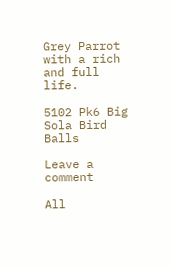Grey Parrot with a rich and full life.

5102 Pk6 Big Sola Bird Balls

Leave a comment

All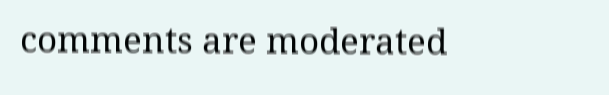comments are moderated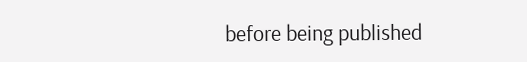before being published